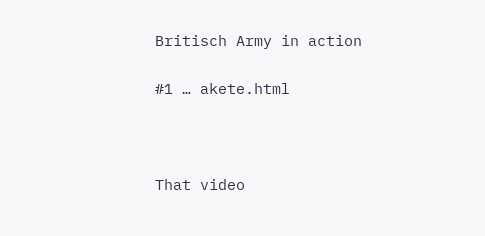Britisch Army in action

#1 … akete.html



That video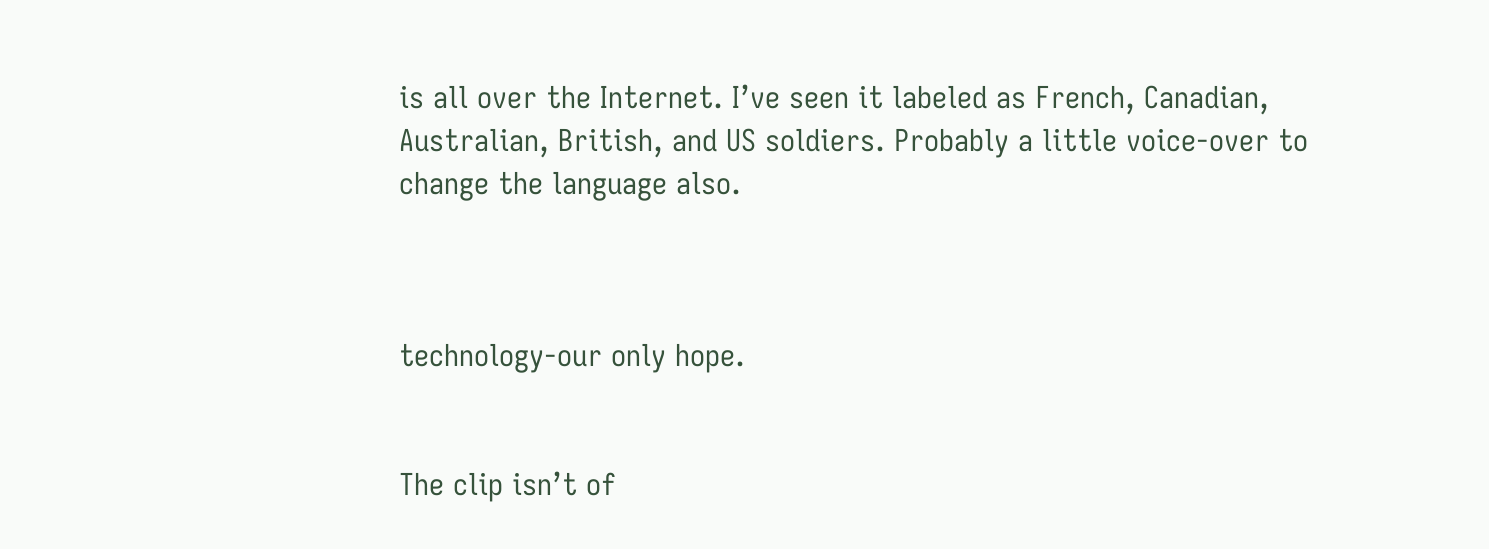is all over the Internet. I’ve seen it labeled as French, Canadian, Australian, British, and US soldiers. Probably a little voice-over to change the language also.



technology-our only hope.


The clip isn’t of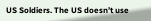US Soldiers. The US doesn’t use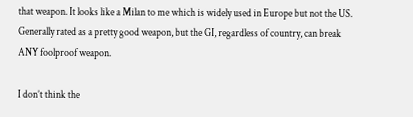that weapon. It looks like a Milan to me which is widely used in Europe but not the US. Generally rated as a pretty good weapon, but the GI, regardless of country, can break ANY foolproof weapon.

I don’t think the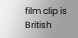film clip is British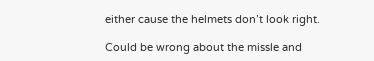either cause the helmets don’t look right.

Could be wrong about the missle and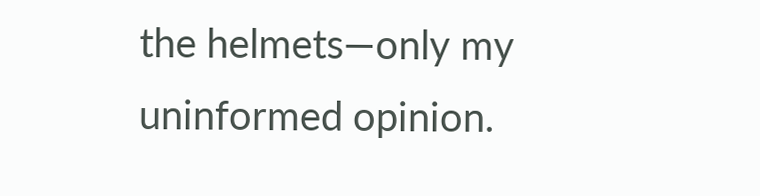the helmets—only my uninformed opinion.